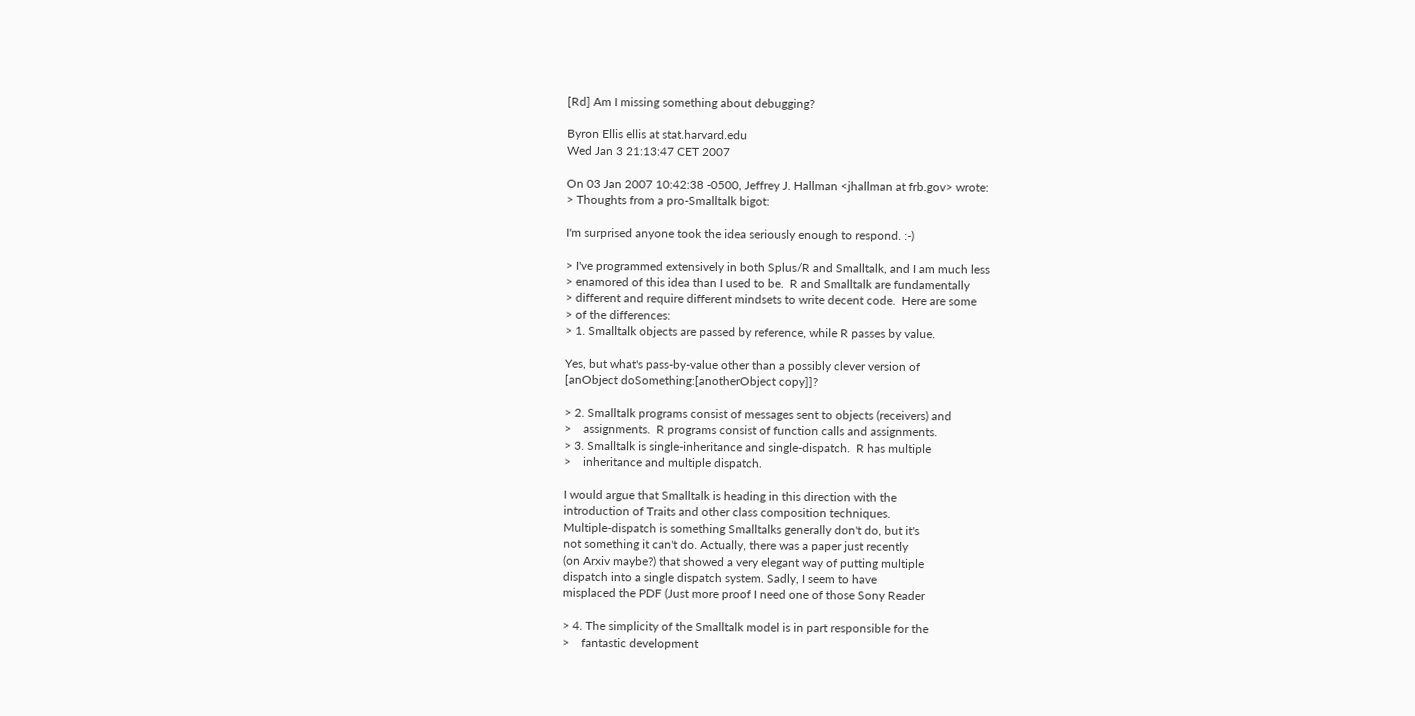[Rd] Am I missing something about debugging?

Byron Ellis ellis at stat.harvard.edu
Wed Jan 3 21:13:47 CET 2007

On 03 Jan 2007 10:42:38 -0500, Jeffrey J. Hallman <jhallman at frb.gov> wrote:
> Thoughts from a pro-Smalltalk bigot:

I'm surprised anyone took the idea seriously enough to respond. :-)

> I've programmed extensively in both Splus/R and Smalltalk, and I am much less
> enamored of this idea than I used to be.  R and Smalltalk are fundamentally
> different and require different mindsets to write decent code.  Here are some
> of the differences:
> 1. Smalltalk objects are passed by reference, while R passes by value.

Yes, but what's pass-by-value other than a possibly clever version of
[anObject doSomething:[anotherObject copy]]?

> 2. Smalltalk programs consist of messages sent to objects (receivers) and
>    assignments.  R programs consist of function calls and assignments.
> 3. Smalltalk is single-inheritance and single-dispatch.  R has multiple
>    inheritance and multiple dispatch.

I would argue that Smalltalk is heading in this direction with the
introduction of Traits and other class composition techniques.
Multiple-dispatch is something Smalltalks generally don't do, but it's
not something it can't do. Actually, there was a paper just recently
(on Arxiv maybe?) that showed a very elegant way of putting multiple
dispatch into a single dispatch system. Sadly, I seem to have
misplaced the PDF (Just more proof I need one of those Sony Reader

> 4. The simplicity of the Smalltalk model is in part responsible for the
>    fantastic development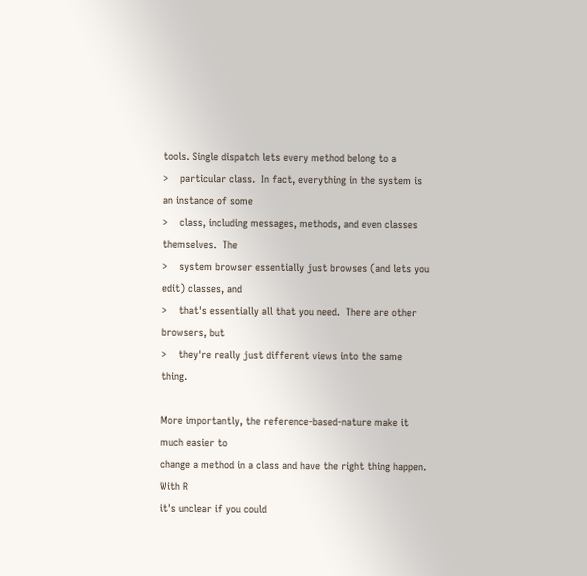tools. Single dispatch lets every method belong to a
>    particular class.  In fact, everything in the system is an instance of some
>    class, including messages, methods, and even classes themselves.  The
>    system browser essentially just browses (and lets you edit) classes, and
>    that's essentially all that you need.  There are other browsers, but
>    they're really just different views into the same thing.

More importantly, the reference-based-nature make it much easier to
change a method in a class and have the right thing happen. With R
it's unclear if you could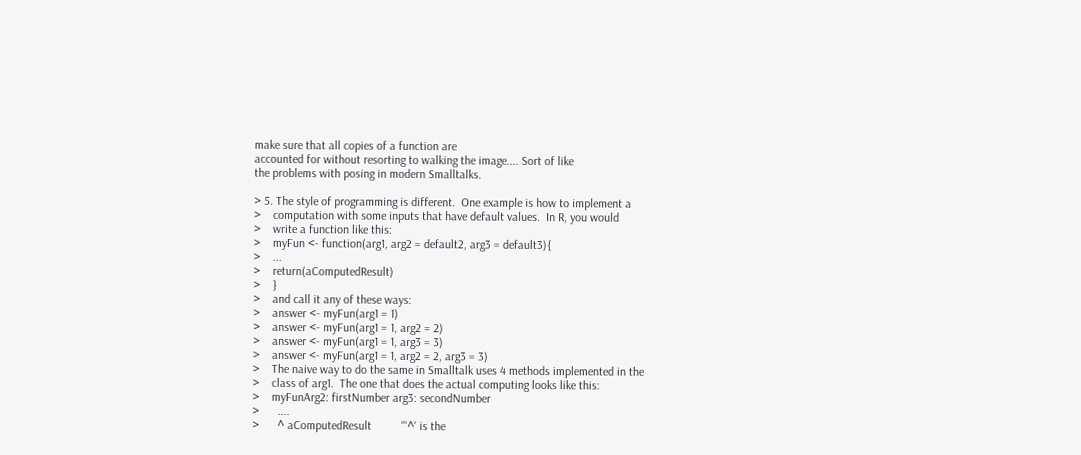make sure that all copies of a function are
accounted for without resorting to walking the image.... Sort of like
the problems with posing in modern Smalltalks.

> 5. The style of programming is different.  One example is how to implement a
>    computation with some inputs that have default values.  In R, you would
>    write a function like this:
>    myFun <- function(arg1, arg2 = default2, arg3 = default3){
>    ...
>    return(aComputedResult)
>    }
>    and call it any of these ways:
>    answer <- myFun(arg1 = 1)
>    answer <- myFun(arg1 = 1, arg2 = 2)
>    answer <- myFun(arg1 = 1, arg3 = 3)
>    answer <- myFun(arg1 = 1, arg2 = 2, arg3 = 3)
>    The naive way to do the same in Smalltalk uses 4 methods implemented in the
>    class of arg1.  The one that does the actual computing looks like this:
>    myFunArg2: firstNumber arg3: secondNumber
>      ....
>      ^ aComputedResult          "'^' is the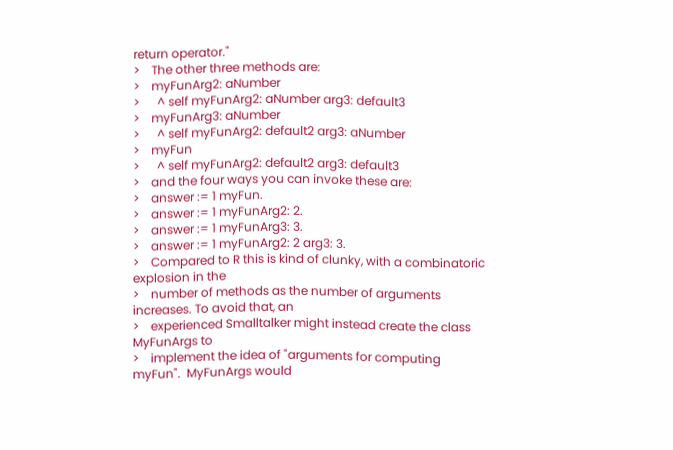return operator."
>    The other three methods are:
>    myFunArg2: aNumber
>      ^ self myFunArg2: aNumber arg3: default3
>    myFunArg3: aNumber
>      ^ self myFunArg2: default2 arg3: aNumber
>    myFun
>      ^ self myFunArg2: default2 arg3: default3
>    and the four ways you can invoke these are:
>    answer := 1 myFun.
>    answer := 1 myFunArg2: 2.
>    answer := 1 myFunArg3: 3.
>    answer := 1 myFunArg2: 2 arg3: 3.
>    Compared to R this is kind of clunky, with a combinatoric explosion in the
>    number of methods as the number of arguments increases. To avoid that, an
>    experienced Smalltalker might instead create the class MyFunArgs to
>    implement the idea of "arguments for computing myFun".  MyFunArgs would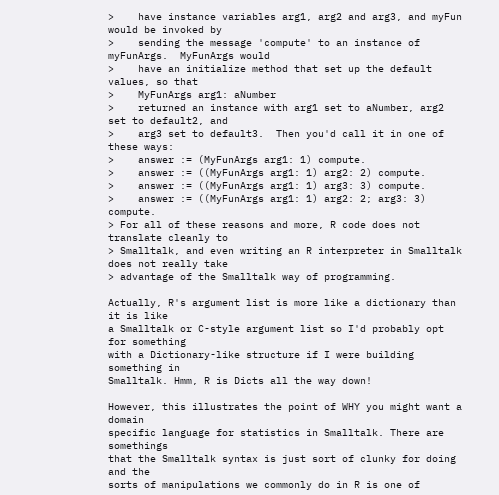>    have instance variables arg1, arg2 and arg3, and myFun would be invoked by
>    sending the message 'compute' to an instance of myFunArgs.  MyFunArgs would
>    have an initialize method that set up the default values, so that
>    MyFunArgs arg1: aNumber
>    returned an instance with arg1 set to aNumber, arg2 set to default2, and
>    arg3 set to default3.  Then you'd call it in one of these ways:
>    answer := (MyFunArgs arg1: 1) compute.
>    answer := ((MyFunArgs arg1: 1) arg2: 2) compute.
>    answer := ((MyFunArgs arg1: 1) arg3: 3) compute.
>    answer := ((MyFunArgs arg1: 1) arg2: 2; arg3: 3) compute.
> For all of these reasons and more, R code does not translate cleanly to
> Smalltalk, and even writing an R interpreter in Smalltalk does not really take
> advantage of the Smalltalk way of programming.

Actually, R's argument list is more like a dictionary than it is like
a Smalltalk or C-style argument list so I'd probably opt for something
with a Dictionary-like structure if I were building something in
Smalltalk. Hmm, R is Dicts all the way down!

However, this illustrates the point of WHY you might want a domain
specific language for statistics in Smalltalk. There are somethings
that the Smalltalk syntax is just sort of clunky for doing and the
sorts of manipulations we commonly do in R is one of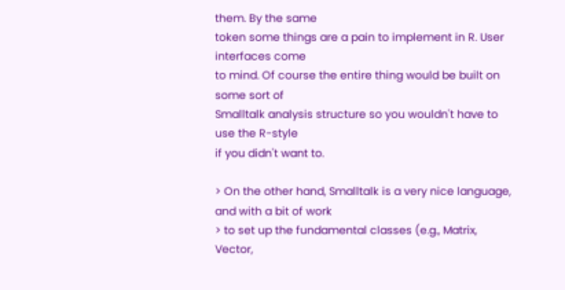them. By the same
token some things are a pain to implement in R. User interfaces come
to mind. Of course the entire thing would be built on some sort of
Smalltalk analysis structure so you wouldn't have to use the R-style
if you didn't want to.

> On the other hand, Smalltalk is a very nice language, and with a bit of work
> to set up the fundamental classes (e.g., Matrix, Vector,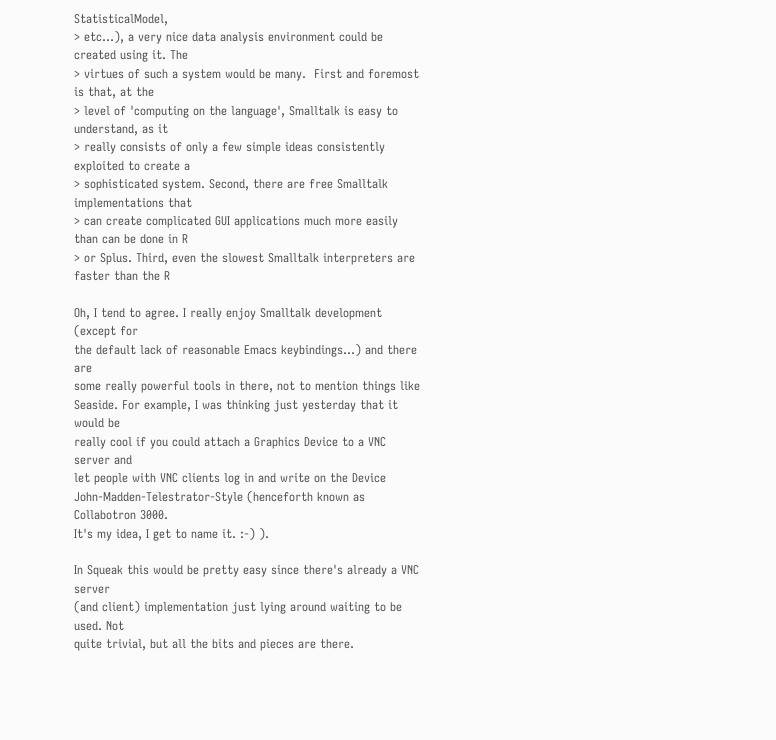StatisticalModel,
> etc...), a very nice data analysis environment could be created using it. The
> virtues of such a system would be many.  First and foremost is that, at the
> level of 'computing on the language', Smalltalk is easy to understand, as it
> really consists of only a few simple ideas consistently exploited to create a
> sophisticated system. Second, there are free Smalltalk implementations that
> can create complicated GUI applications much more easily than can be done in R
> or Splus. Third, even the slowest Smalltalk interpreters are faster than the R

Oh, I tend to agree. I really enjoy Smalltalk development (except for
the default lack of reasonable Emacs keybindings...) and there are
some really powerful tools in there, not to mention things like
Seaside. For example, I was thinking just yesterday that it would be
really cool if you could attach a Graphics Device to a VNC server and
let people with VNC clients log in and write on the Device
John-Madden-Telestrator-Style (henceforth known as Collabotron 3000.
It's my idea, I get to name it. :-) ).

In Squeak this would be pretty easy since there's already a VNC server
(and client) implementation just lying around waiting to be used. Not
quite trivial, but all the bits and pieces are there.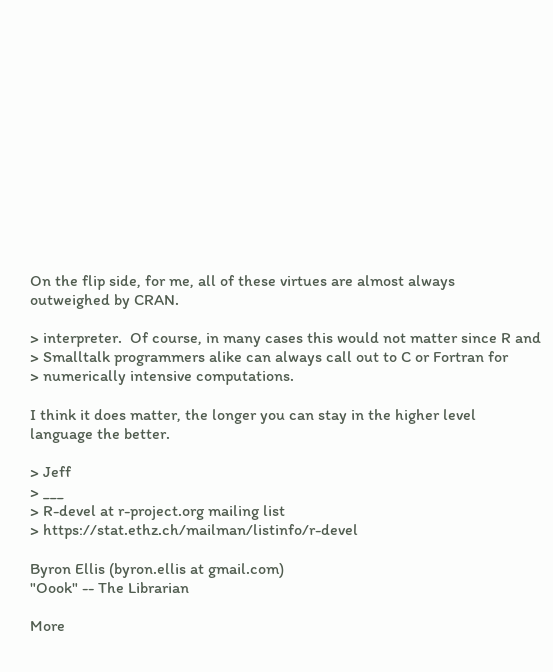On the flip side, for me, all of these virtues are almost always
outweighed by CRAN.

> interpreter.  Of course, in many cases this would not matter since R and
> Smalltalk programmers alike can always call out to C or Fortran for
> numerically intensive computations.

I think it does matter, the longer you can stay in the higher level
language the better.

> Jeff
> ___
> R-devel at r-project.org mailing list
> https://stat.ethz.ch/mailman/listinfo/r-devel

Byron Ellis (byron.ellis at gmail.com)
"Oook" -- The Librarian

More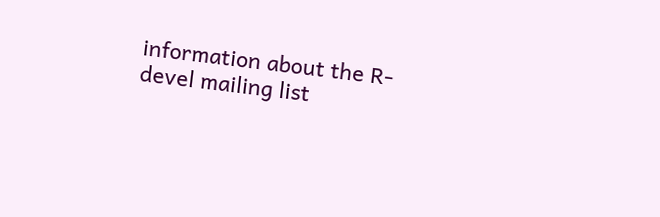information about the R-devel mailing list